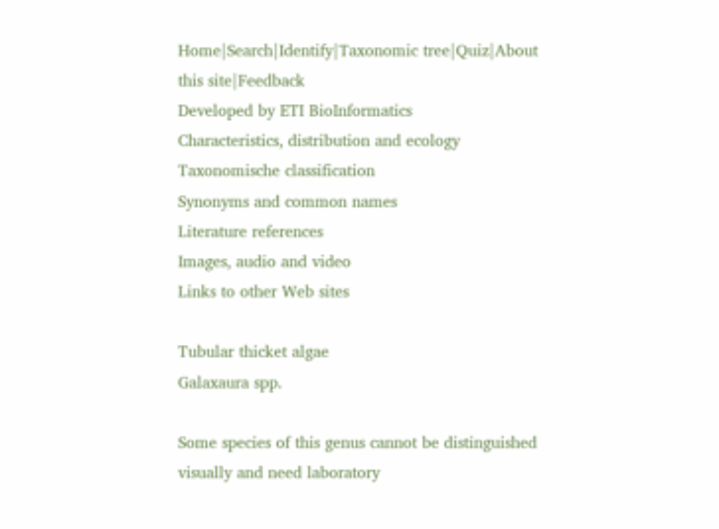Home|Search|Identify|Taxonomic tree|Quiz|About this site|Feedback
Developed by ETI BioInformatics
Characteristics, distribution and ecology
Taxonomische classification
Synonyms and common names
Literature references
Images, audio and video
Links to other Web sites

Tubular thicket algae
Galaxaura spp.

Some species of this genus cannot be distinguished visually and need laboratory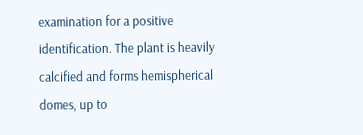examination for a positive identification. The plant is heavily calcified and forms hemispherical domes, up to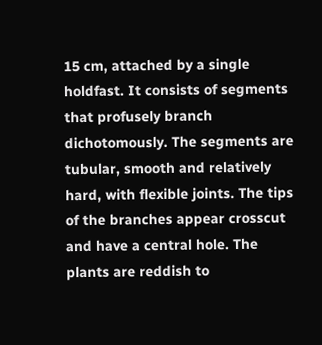15 cm, attached by a single holdfast. It consists of segments that profusely branch dichotomously. The segments are tubular, smooth and relatively hard, with flexible joints. The tips of the branches appear crosscut and have a central hole. The plants are reddish to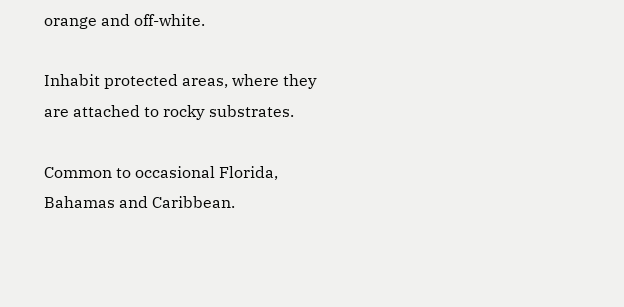orange and off-white.

Inhabit protected areas, where they are attached to rocky substrates.

Common to occasional Florida, Bahamas and Caribbean.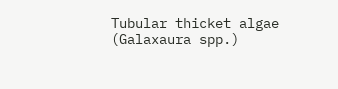Tubular thicket algae (Galaxaura spp.)